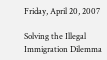Friday, April 20, 2007

Solving the Illegal Immigration Dilemma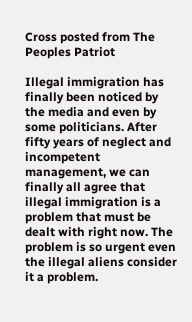Cross posted from The Peoples Patriot

Illegal immigration has finally been noticed by the media and even by some politicians. After fifty years of neglect and incompetent management, we can finally all agree that illegal immigration is a problem that must be dealt with right now. The problem is so urgent even the illegal aliens consider it a problem.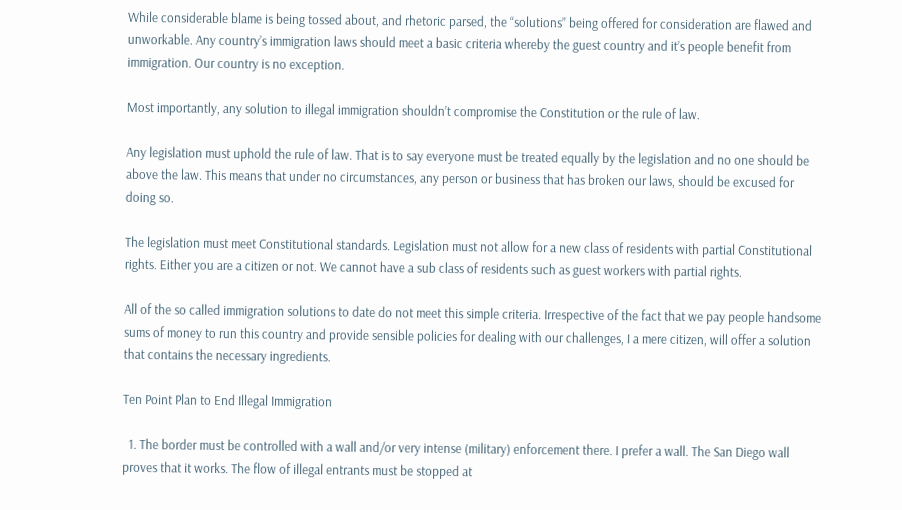While considerable blame is being tossed about, and rhetoric parsed, the “solutions” being offered for consideration are flawed and unworkable. Any country’s immigration laws should meet a basic criteria whereby the guest country and it’s people benefit from immigration. Our country is no exception.

Most importantly, any solution to illegal immigration shouldn’t compromise the Constitution or the rule of law.

Any legislation must uphold the rule of law. That is to say everyone must be treated equally by the legislation and no one should be above the law. This means that under no circumstances, any person or business that has broken our laws, should be excused for doing so.

The legislation must meet Constitutional standards. Legislation must not allow for a new class of residents with partial Constitutional rights. Either you are a citizen or not. We cannot have a sub class of residents such as guest workers with partial rights.

All of the so called immigration solutions to date do not meet this simple criteria. Irrespective of the fact that we pay people handsome sums of money to run this country and provide sensible policies for dealing with our challenges, I a mere citizen, will offer a solution that contains the necessary ingredients.

Ten Point Plan to End Illegal Immigration

  1. The border must be controlled with a wall and/or very intense (military) enforcement there. I prefer a wall. The San Diego wall proves that it works. The flow of illegal entrants must be stopped at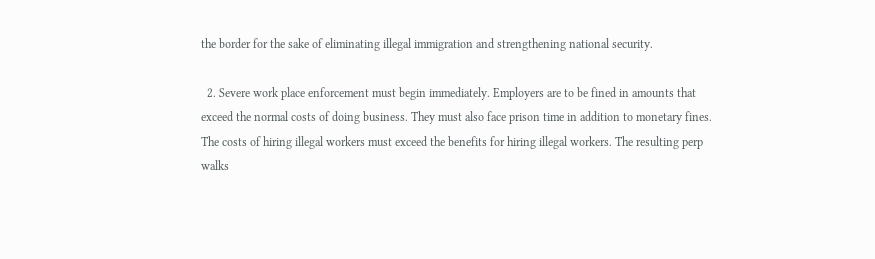the border for the sake of eliminating illegal immigration and strengthening national security.

  2. Severe work place enforcement must begin immediately. Employers are to be fined in amounts that exceed the normal costs of doing business. They must also face prison time in addition to monetary fines. The costs of hiring illegal workers must exceed the benefits for hiring illegal workers. The resulting perp walks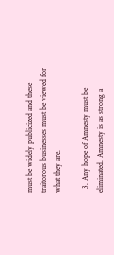must be widely publicized and these traitorous businesses must be viewed for what they are.

  3. Any hope of Amnesty must be eliminated. Amnesty is as strong a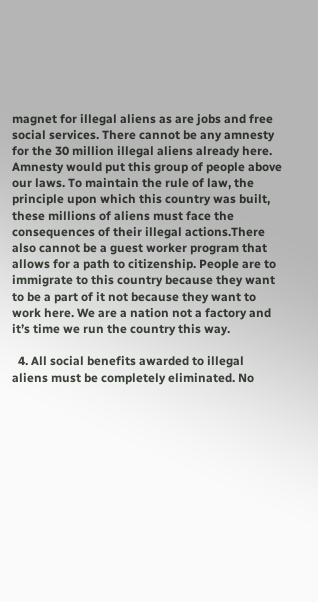magnet for illegal aliens as are jobs and free social services. There cannot be any amnesty for the 30 million illegal aliens already here. Amnesty would put this group of people above our laws. To maintain the rule of law, the principle upon which this country was built, these millions of aliens must face the consequences of their illegal actions.There also cannot be a guest worker program that allows for a path to citizenship. People are to immigrate to this country because they want to be a part of it not because they want to work here. We are a nation not a factory and it’s time we run the country this way.

  4. All social benefits awarded to illegal aliens must be completely eliminated. No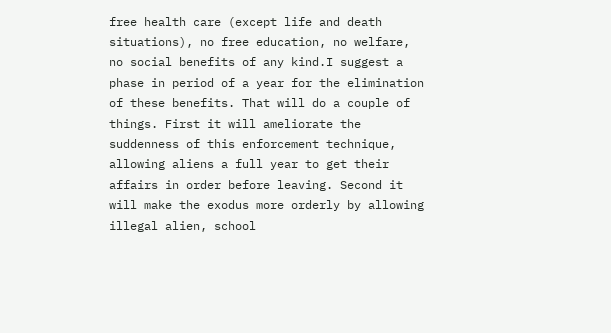free health care (except life and death situations), no free education, no welfare, no social benefits of any kind.I suggest a phase in period of a year for the elimination of these benefits. That will do a couple of things. First it will ameliorate the suddenness of this enforcement technique, allowing aliens a full year to get their affairs in order before leaving. Second it will make the exodus more orderly by allowing illegal alien, school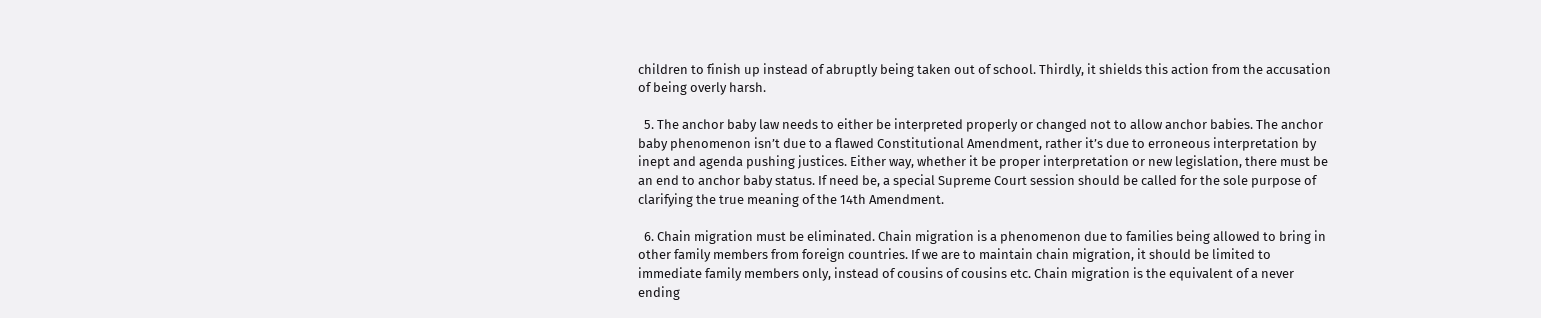children to finish up instead of abruptly being taken out of school. Thirdly, it shields this action from the accusation of being overly harsh.

  5. The anchor baby law needs to either be interpreted properly or changed not to allow anchor babies. The anchor baby phenomenon isn’t due to a flawed Constitutional Amendment, rather it’s due to erroneous interpretation by inept and agenda pushing justices. Either way, whether it be proper interpretation or new legislation, there must be an end to anchor baby status. If need be, a special Supreme Court session should be called for the sole purpose of clarifying the true meaning of the 14th Amendment.

  6. Chain migration must be eliminated. Chain migration is a phenomenon due to families being allowed to bring in other family members from foreign countries. If we are to maintain chain migration, it should be limited to immediate family members only, instead of cousins of cousins etc. Chain migration is the equivalent of a never ending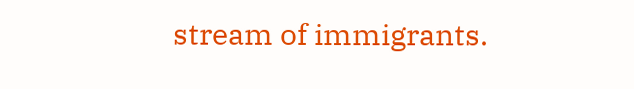stream of immigrants.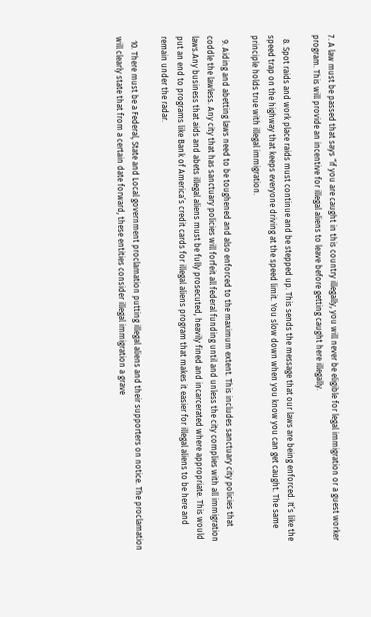7. A law must be passed that says “if you are caught in this country illegally, you will never be eligible for legal immigration or a guest worker program. This will provide an incentive for illegal aliens to leave before getting caught here illegally.

  8. Spot raids and work place raids must continue and be stepped up. This sends the message that our laws are being enforced. It’s like the speed trap on the highway that keeps everyone driving at the speed limit. You slow down when you know you can get caught. The same principle holds true with illegal immigration.

  9. Aiding and abetting laws need to be toughened and also enforced to the maximum extent. This includes sanctuary city policies that coddle the lawless. Any city that has sanctuary policies will forfeit all federal funding until and unless the city complies with all immigration laws.Any business that aids and abets illegal aliens must be fully prosecuted, heavily fined and incarcerated where appropriate. This would put an end to programs like Bank of America’s credit cards for illegal aliens program that makes it easier for illegal aliens to be here and remain under the radar.

  10. There must be a Federal, State and Local government proclamation putting illegal aliens and their supporters on notice. The proclamation will clearly state that from a certain date forward, these entities consider illegal immigration a grave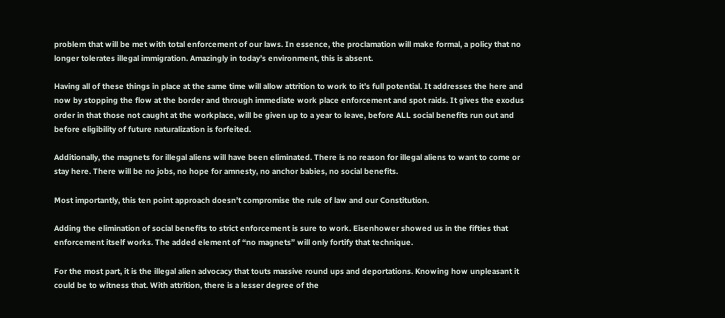problem that will be met with total enforcement of our laws. In essence, the proclamation will make formal, a policy that no longer tolerates illegal immigration. Amazingly in today’s environment, this is absent.

Having all of these things in place at the same time will allow attrition to work to it’s full potential. It addresses the here and now by stopping the flow at the border and through immediate work place enforcement and spot raids. It gives the exodus order in that those not caught at the workplace, will be given up to a year to leave, before ALL social benefits run out and before eligibility of future naturalization is forfeited.

Additionally, the magnets for illegal aliens will have been eliminated. There is no reason for illegal aliens to want to come or stay here. There will be no jobs, no hope for amnesty, no anchor babies, no social benefits.

Most importantly, this ten point approach doesn’t compromise the rule of law and our Constitution.

Adding the elimination of social benefits to strict enforcement is sure to work. Eisenhower showed us in the fifties that enforcement itself works. The added element of “no magnets” will only fortify that technique.

For the most part, it is the illegal alien advocacy that touts massive round ups and deportations. Knowing how unpleasant it could be to witness that. With attrition, there is a lesser degree of the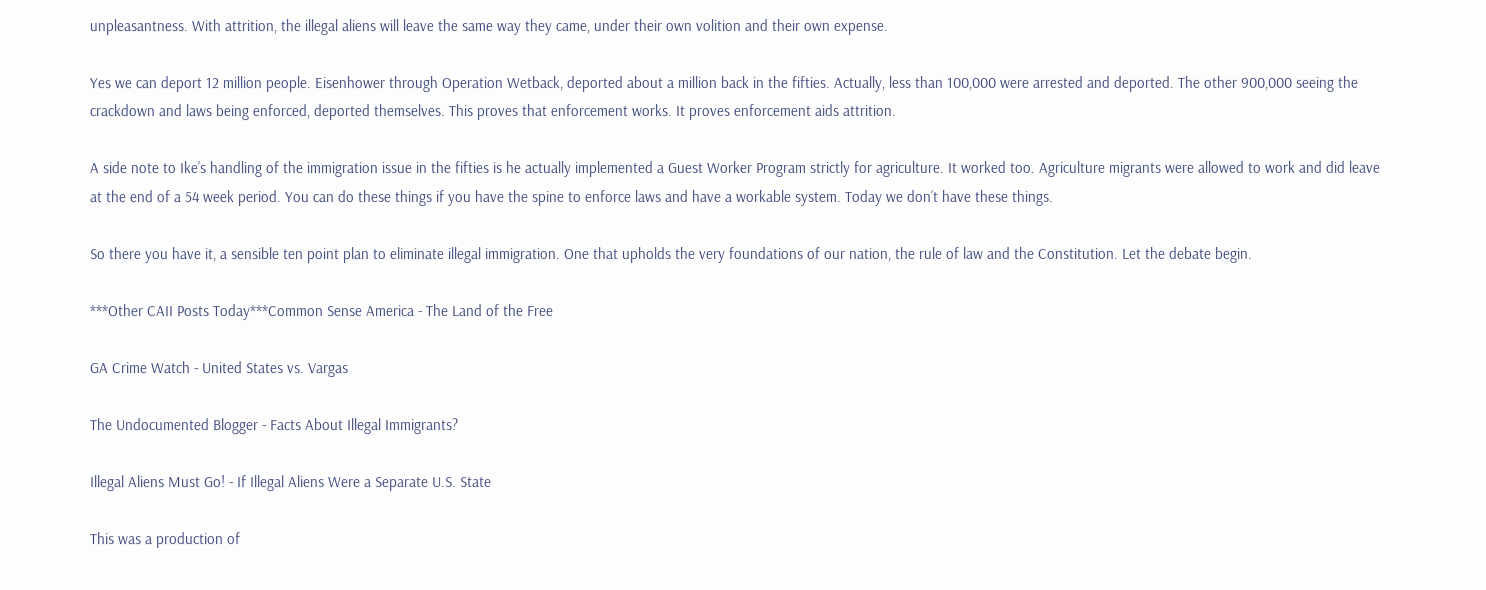unpleasantness. With attrition, the illegal aliens will leave the same way they came, under their own volition and their own expense.

Yes we can deport 12 million people. Eisenhower through Operation Wetback, deported about a million back in the fifties. Actually, less than 100,000 were arrested and deported. The other 900,000 seeing the crackdown and laws being enforced, deported themselves. This proves that enforcement works. It proves enforcement aids attrition.

A side note to Ike’s handling of the immigration issue in the fifties is he actually implemented a Guest Worker Program strictly for agriculture. It worked too. Agriculture migrants were allowed to work and did leave at the end of a 54 week period. You can do these things if you have the spine to enforce laws and have a workable system. Today we don’t have these things.

So there you have it, a sensible ten point plan to eliminate illegal immigration. One that upholds the very foundations of our nation, the rule of law and the Constitution. Let the debate begin.

***Other CAII Posts Today***Common Sense America - The Land of the Free

GA Crime Watch - United States vs. Vargas

The Undocumented Blogger - Facts About Illegal Immigrants?

Illegal Aliens Must Go! - If Illegal Aliens Were a Separate U.S. State

This was a production of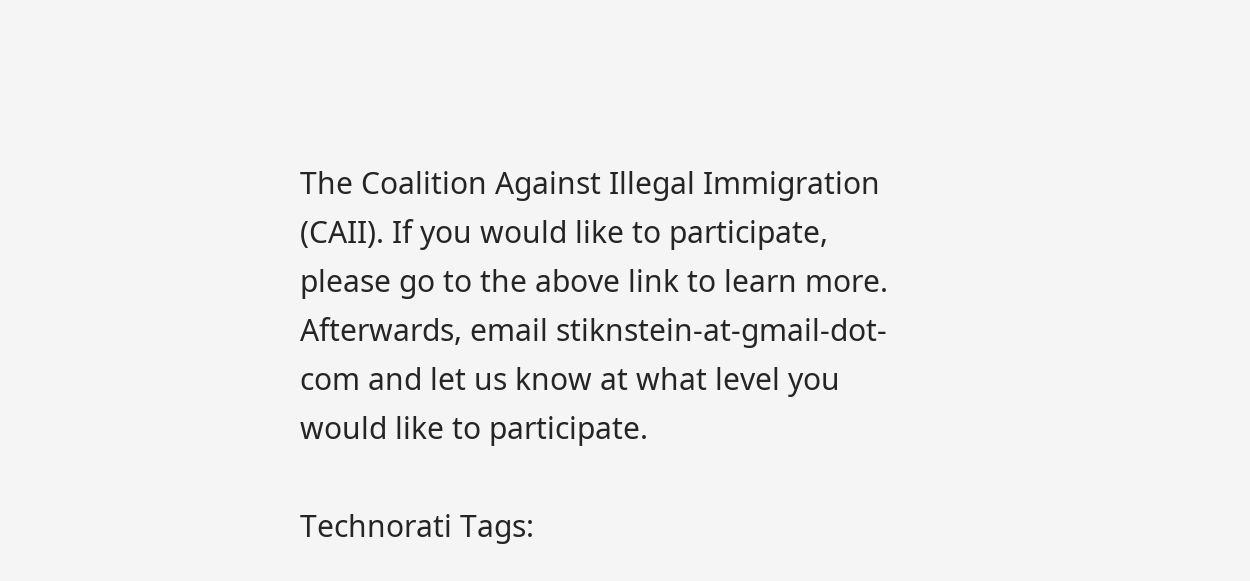The Coalition Against Illegal Immigration (CAII). If you would like to participate, please go to the above link to learn more. Afterwards, email stiknstein-at-gmail-dot-com and let us know at what level you would like to participate.

Technorati Tags: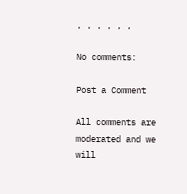, , , , , ,

No comments:

Post a Comment

All comments are moderated and we will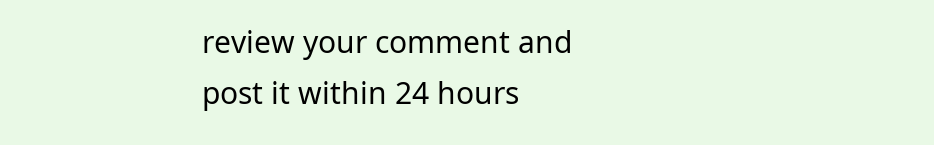review your comment and post it within 24 hours